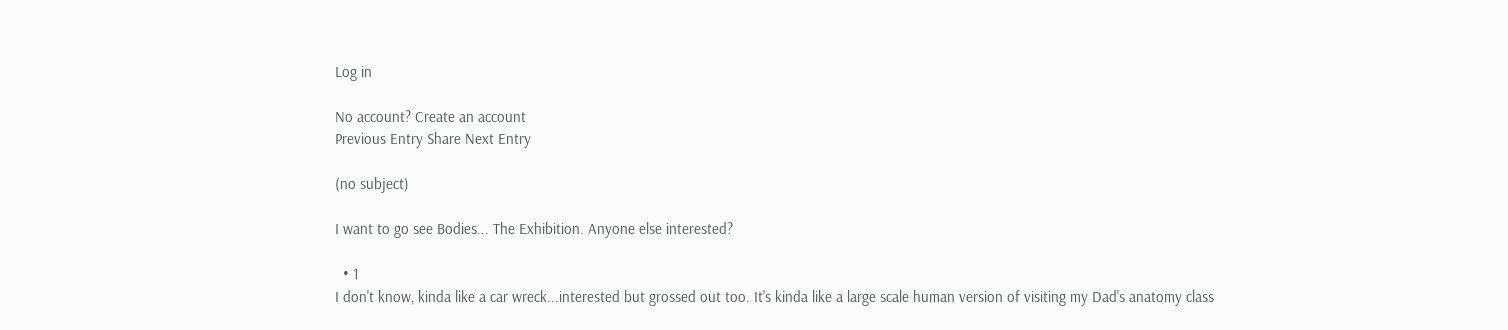Log in

No account? Create an account
Previous Entry Share Next Entry

(no subject)

I want to go see Bodies... The Exhibition. Anyone else interested?

  • 1
I don't know, kinda like a car wreck...interested but grossed out too. It's kinda like a large scale human version of visiting my Dad's anatomy class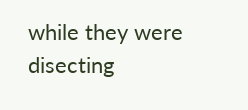while they were disecting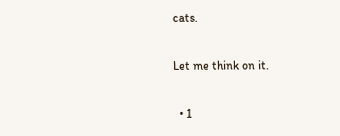cats.

Let me think on it.

  • 1